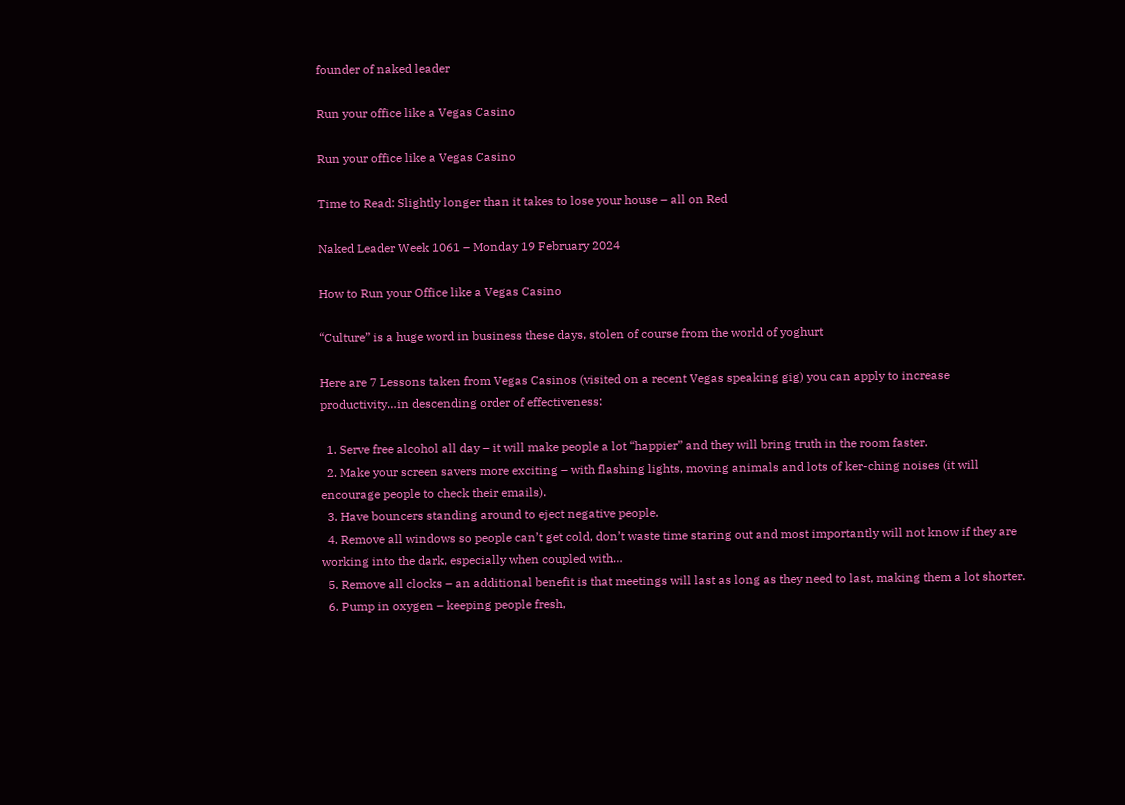founder of naked leader

Run your office like a Vegas Casino

Run your office like a Vegas Casino

Time to Read: Slightly longer than it takes to lose your house – all on Red

Naked Leader Week 1061 – Monday 19 February 2024

How to Run your Office like a Vegas Casino

“Culture” is a huge word in business these days, stolen of course from the world of yoghurt

Here are 7 Lessons taken from Vegas Casinos (visited on a recent Vegas speaking gig) you can apply to increase productivity…in descending order of effectiveness:

  1. Serve free alcohol all day – it will make people a lot “happier” and they will bring truth in the room faster.
  2. Make your screen savers more exciting – with flashing lights, moving animals and lots of ker-ching noises (it will encourage people to check their emails).
  3. Have bouncers standing around to eject negative people.
  4. Remove all windows so people can’t get cold, don’t waste time staring out and most importantly will not know if they are working into the dark, especially when coupled with…
  5. Remove all clocks – an additional benefit is that meetings will last as long as they need to last, making them a lot shorter.
  6. Pump in oxygen – keeping people fresh,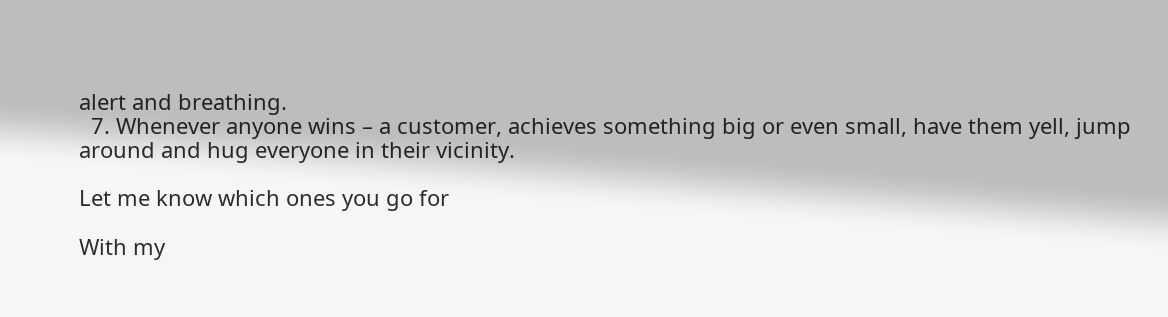alert and breathing.
  7. Whenever anyone wins – a customer, achieves something big or even small, have them yell, jump around and hug everyone in their vicinity.

Let me know which ones you go for

With my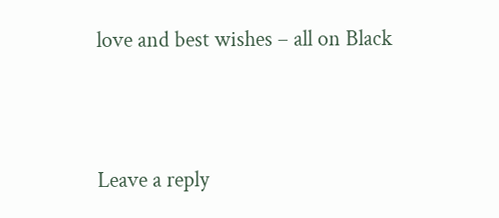love and best wishes – all on Black



Leave a reply